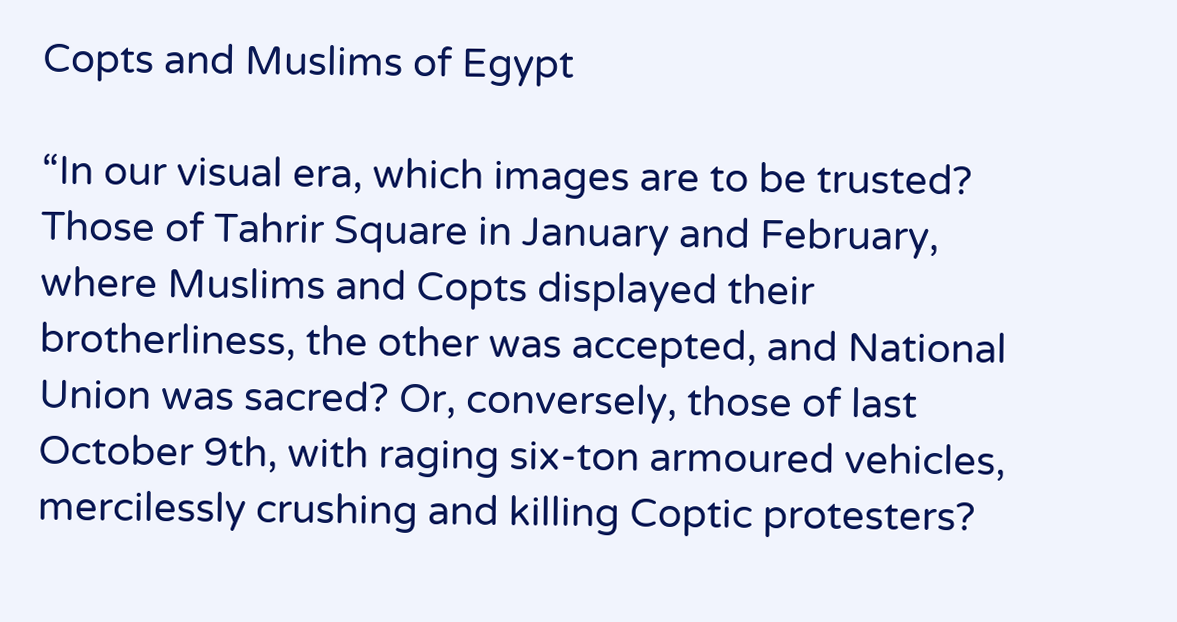Copts and Muslims of Egypt

“In our visual era, which images are to be trusted? Those of Tahrir Square in January and February, where Muslims and Copts displayed their brotherliness, the other was accepted, and National Union was sacred? Or, conversely, those of last October 9th, with raging six-ton armoured vehicles, mercilessly crushing and killing Coptic protesters?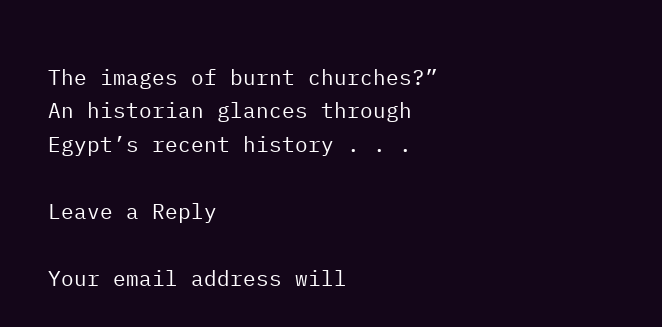The images of burnt churches?” An historian glances through Egypt’s recent history . . .

Leave a Reply

Your email address will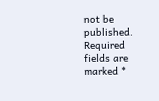not be published. Required fields are marked *